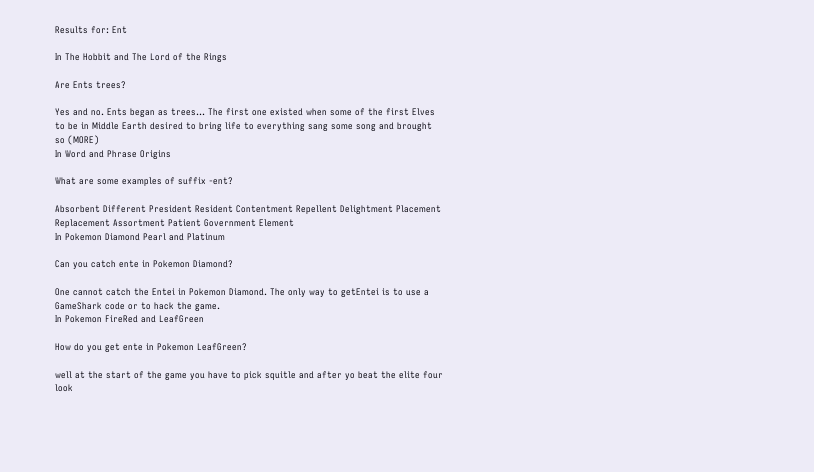Results for: Ent

In The Hobbit and The Lord of the Rings

Are Ents trees?

Yes and no. Ents began as trees... The first one existed when some of the first Elves to be in Middle Earth desired to bring life to everything sang some song and brought so (MORE)
In Word and Phrase Origins

What are some examples of suffix -ent?

Absorbent Different President Resident Contentment Repellent Delightment Placement Replacement Assortment Patient Government Element
In Pokemon Diamond Pearl and Platinum

Can you catch ente in Pokemon Diamond?

One cannot catch the Entei in Pokemon Diamond. The only way to getEntei is to use a GameShark code or to hack the game.
In Pokemon FireRed and LeafGreen

How do you get ente in Pokemon LeafGreen?

well at the start of the game you have to pick squitle and after yo beat the elite four look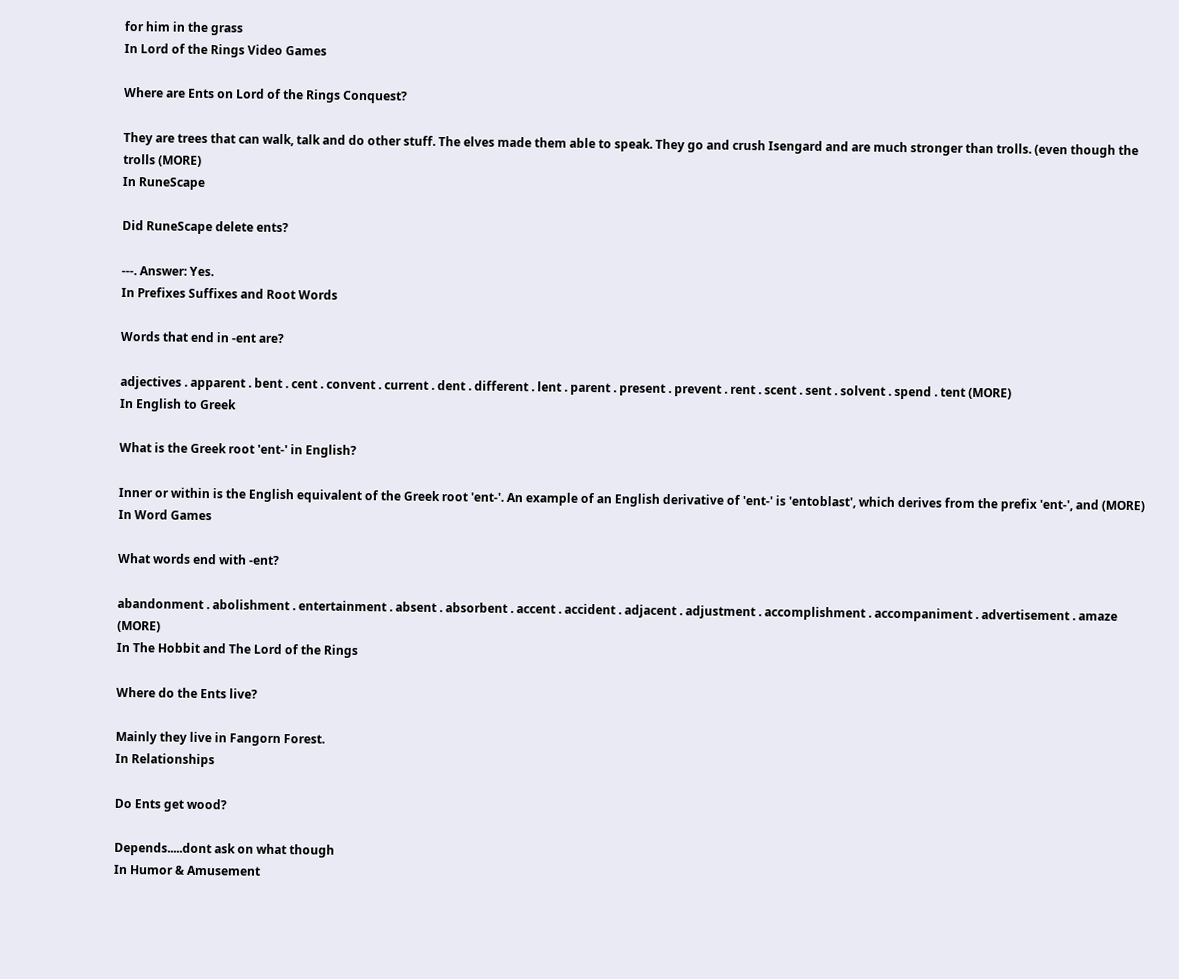for him in the grass
In Lord of the Rings Video Games

Where are Ents on Lord of the Rings Conquest?

They are trees that can walk, talk and do other stuff. The elves made them able to speak. They go and crush Isengard and are much stronger than trolls. (even though the trolls (MORE)
In RuneScape

Did RuneScape delete ents?

---. Answer: Yes.
In Prefixes Suffixes and Root Words

Words that end in -ent are?

adjectives . apparent . bent . cent . convent . current . dent . different . lent . parent . present . prevent . rent . scent . sent . solvent . spend . tent (MORE)
In English to Greek

What is the Greek root 'ent-' in English?

Inner or within is the English equivalent of the Greek root 'ent-'. An example of an English derivative of 'ent-' is 'entoblast', which derives from the prefix 'ent-', and (MORE)
In Word Games

What words end with -ent?

abandonment . abolishment . entertainment . absent . absorbent . accent . accident . adjacent . adjustment . accomplishment . accompaniment . advertisement . amaze (MORE)
In The Hobbit and The Lord of the Rings

Where do the Ents live?

Mainly they live in Fangorn Forest.
In Relationships

Do Ents get wood?

Depends.....dont ask on what though
In Humor & Amusement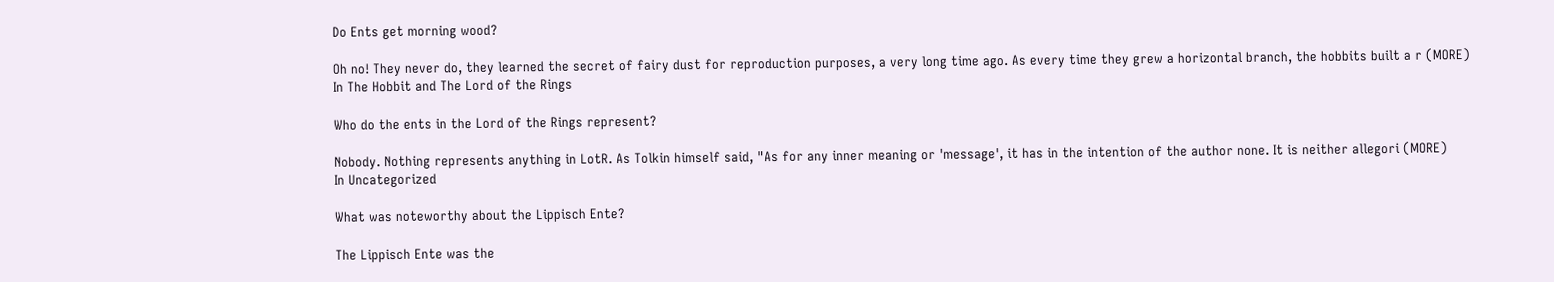Do Ents get morning wood?

Oh no! They never do, they learned the secret of fairy dust for reproduction purposes, a very long time ago. As every time they grew a horizontal branch, the hobbits built a r (MORE)
In The Hobbit and The Lord of the Rings

Who do the ents in the Lord of the Rings represent?

Nobody. Nothing represents anything in LotR. As Tolkin himself said, "As for any inner meaning or 'message', it has in the intention of the author none. It is neither allegori (MORE)
In Uncategorized

What was noteworthy about the Lippisch Ente?

The Lippisch Ente was the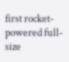first rocket-powered full-size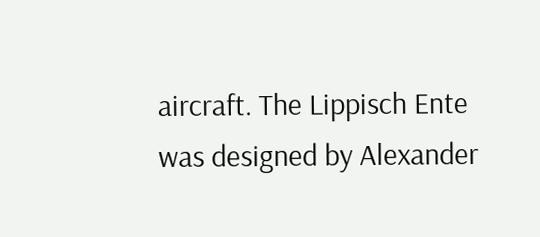aircraft. The Lippisch Ente was designed by Alexander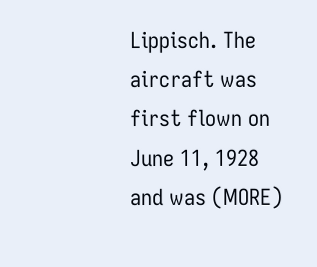Lippisch. The aircraft was first flown on June 11, 1928 and was (MORE)